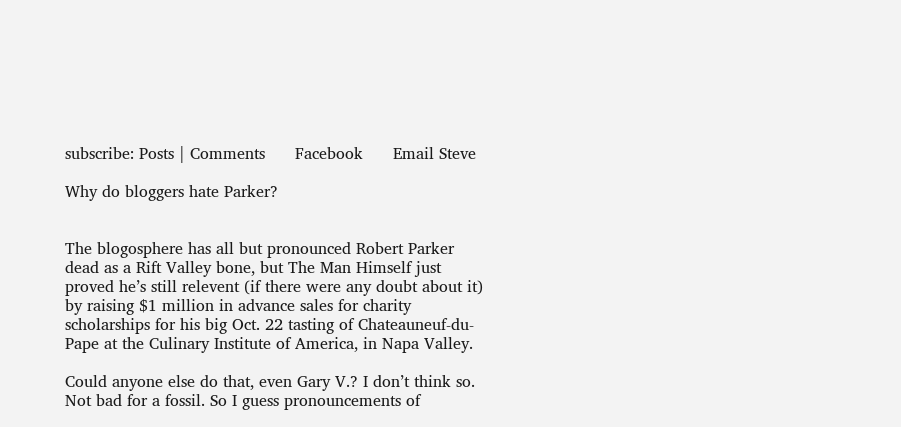subscribe: Posts | Comments      Facebook      Email Steve

Why do bloggers hate Parker?


The blogosphere has all but pronounced Robert Parker dead as a Rift Valley bone, but The Man Himself just proved he’s still relevent (if there were any doubt about it) by raising $1 million in advance sales for charity scholarships for his big Oct. 22 tasting of Chateauneuf-du-Pape at the Culinary Institute of America, in Napa Valley.

Could anyone else do that, even Gary V.? I don’t think so. Not bad for a fossil. So I guess pronouncements of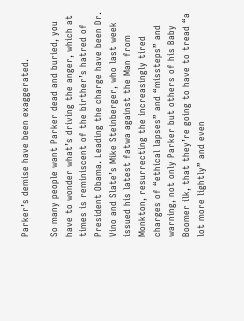Parker’s demise have been exaggerated.

So many people want Parker dead and buried, you have to wonder what’s driving the anger, which at times is reminiscent of the birther’s hatred of President Obama. Leading the charge have been Dr. Vino and Slate’s Mike Steinberger, who last week issued his latest fatwa against the Man from Monkton, resurrecting the increasingly tired charges of “ethical lapses” and “missteps” and warning, not only Parker but others of his Baby Boomer ilk, that they’re going to have to tread “a lot more lightly” and even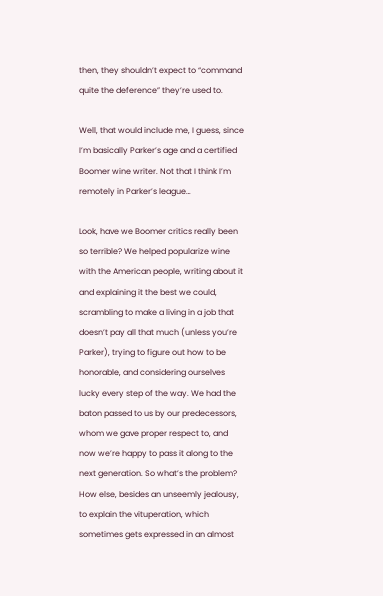then, they shouldn’t expect to “command quite the deference” they’re used to.

Well, that would include me, I guess, since I’m basically Parker’s age and a certified Boomer wine writer. Not that I think I’m remotely in Parker’s league…

Look, have we Boomer critics really been so terrible? We helped popularize wine with the American people, writing about it and explaining it the best we could, scrambling to make a living in a job that doesn’t pay all that much (unless you’re Parker), trying to figure out how to be honorable, and considering ourselves lucky every step of the way. We had the baton passed to us by our predecessors, whom we gave proper respect to, and now we’re happy to pass it along to the next generation. So what’s the problem?  How else, besides an unseemly jealousy, to explain the vituperation, which sometimes gets expressed in an almost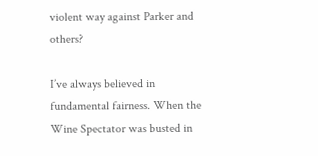violent way against Parker and others?

I’ve always believed in fundamental fairness. When the Wine Spectator was busted in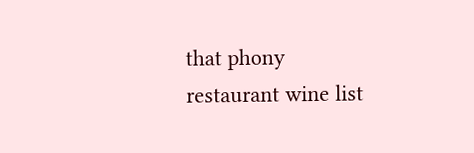that phony restaurant wine list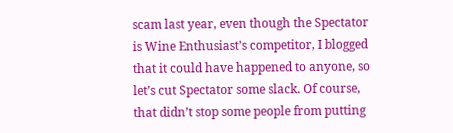scam last year, even though the Spectator is Wine Enthusiast’s competitor, I blogged that it could have happened to anyone, so let’s cut Spectator some slack. Of course, that didn’t stop some people from putting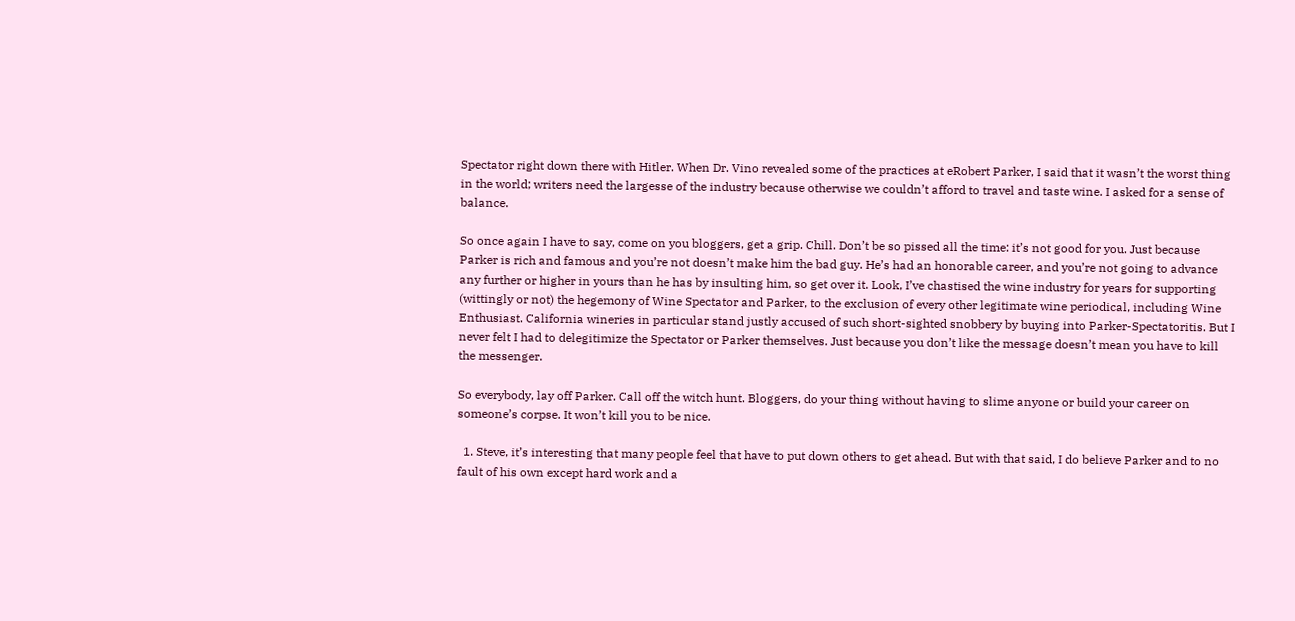Spectator right down there with Hitler. When Dr. Vino revealed some of the practices at eRobert Parker, I said that it wasn’t the worst thing in the world; writers need the largesse of the industry because otherwise we couldn’t afford to travel and taste wine. I asked for a sense of balance.

So once again I have to say, come on you bloggers, get a grip. Chill. Don’t be so pissed all the time: it’s not good for you. Just because Parker is rich and famous and you’re not doesn’t make him the bad guy. He’s had an honorable career, and you’re not going to advance any further or higher in yours than he has by insulting him, so get over it. Look, I’ve chastised the wine industry for years for supporting (wittingly or not) the hegemony of Wine Spectator and Parker, to the exclusion of every other legitimate wine periodical, including Wine Enthusiast. California wineries in particular stand justly accused of such short-sighted snobbery by buying into Parker-Spectatoritis. But I never felt I had to delegitimize the Spectator or Parker themselves. Just because you don’t like the message doesn’t mean you have to kill the messenger.

So everybody, lay off Parker. Call off the witch hunt. Bloggers, do your thing without having to slime anyone or build your career on someone’s corpse. It won’t kill you to be nice.

  1. Steve, it’s interesting that many people feel that have to put down others to get ahead. But with that said, I do believe Parker and to no fault of his own except hard work and a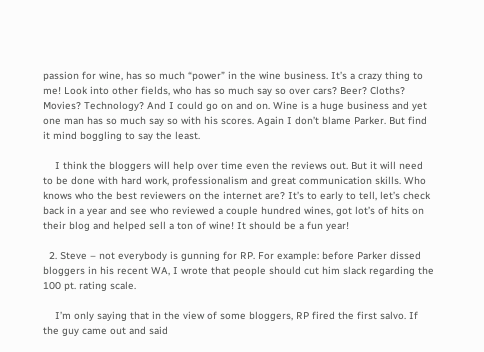passion for wine, has so much “power” in the wine business. It’s a crazy thing to me! Look into other fields, who has so much say so over cars? Beer? Cloths? Movies? Technology? And I could go on and on. Wine is a huge business and yet one man has so much say so with his scores. Again I don’t blame Parker. But find it mind boggling to say the least.

    I think the bloggers will help over time even the reviews out. But it will need to be done with hard work, professionalism and great communication skills. Who knows who the best reviewers on the internet are? It’s to early to tell, let’s check back in a year and see who reviewed a couple hundred wines, got lot’s of hits on their blog and helped sell a ton of wine! It should be a fun year!

  2. Steve – not everybody is gunning for RP. For example: before Parker dissed bloggers in his recent WA, I wrote that people should cut him slack regarding the 100 pt. rating scale.

    I’m only saying that in the view of some bloggers, RP fired the first salvo. If the guy came out and said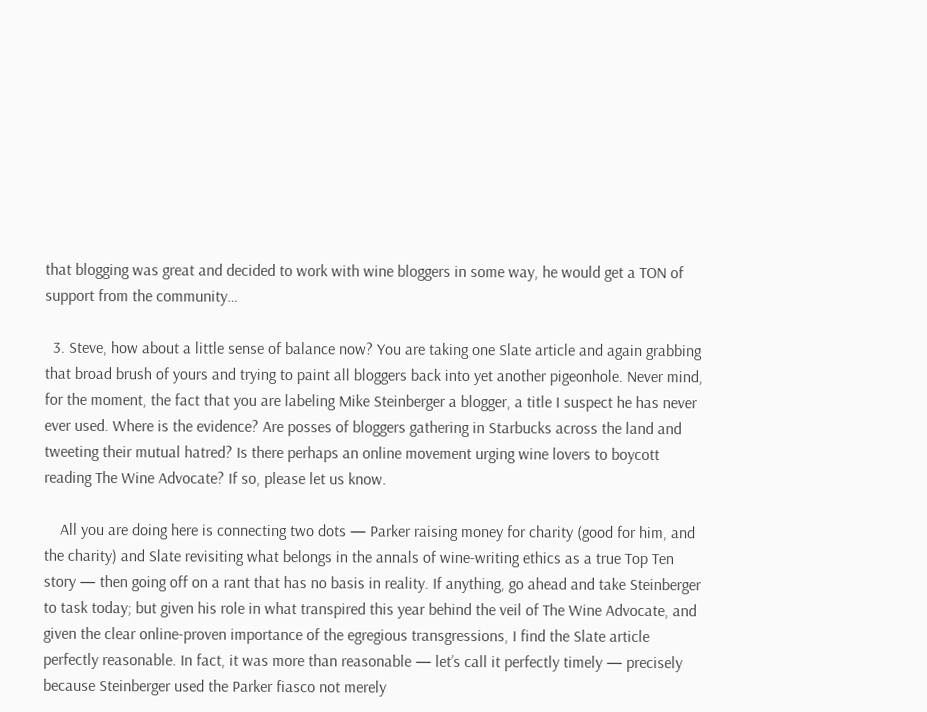that blogging was great and decided to work with wine bloggers in some way, he would get a TON of support from the community…

  3. Steve, how about a little sense of balance now? You are taking one Slate article and again grabbing that broad brush of yours and trying to paint all bloggers back into yet another pigeonhole. Never mind, for the moment, the fact that you are labeling Mike Steinberger a blogger, a title I suspect he has never ever used. Where is the evidence? Are posses of bloggers gathering in Starbucks across the land and tweeting their mutual hatred? Is there perhaps an online movement urging wine lovers to boycott reading The Wine Advocate? If so, please let us know.

    All you are doing here is connecting two dots — Parker raising money for charity (good for him, and the charity) and Slate revisiting what belongs in the annals of wine-writing ethics as a true Top Ten story — then going off on a rant that has no basis in reality. If anything, go ahead and take Steinberger to task today; but given his role in what transpired this year behind the veil of The Wine Advocate, and given the clear online-proven importance of the egregious transgressions, I find the Slate article perfectly reasonable. In fact, it was more than reasonable — let’s call it perfectly timely — precisely because Steinberger used the Parker fiasco not merely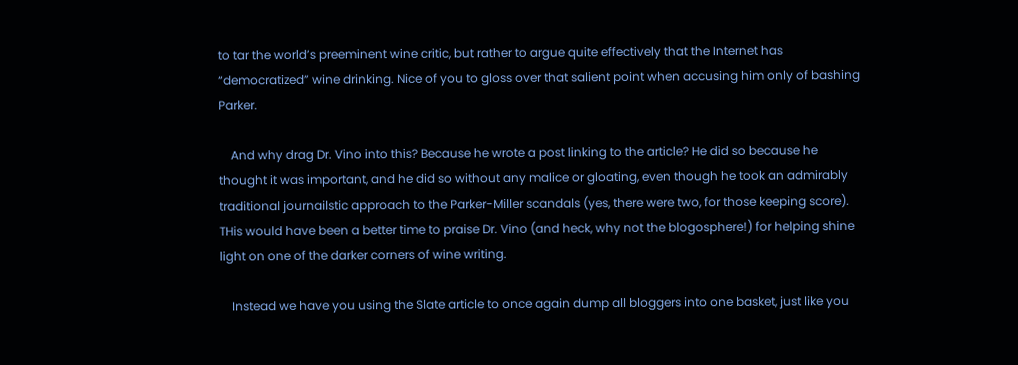to tar the world’s preeminent wine critic, but rather to argue quite effectively that the Internet has “democratized” wine drinking. Nice of you to gloss over that salient point when accusing him only of bashing Parker.

    And why drag Dr. Vino into this? Because he wrote a post linking to the article? He did so because he thought it was important, and he did so without any malice or gloating, even though he took an admirably traditional journailstic approach to the Parker-Miller scandals (yes, there were two, for those keeping score). THis would have been a better time to praise Dr. Vino (and heck, why not the blogosphere!) for helping shine light on one of the darker corners of wine writing.

    Instead we have you using the Slate article to once again dump all bloggers into one basket, just like you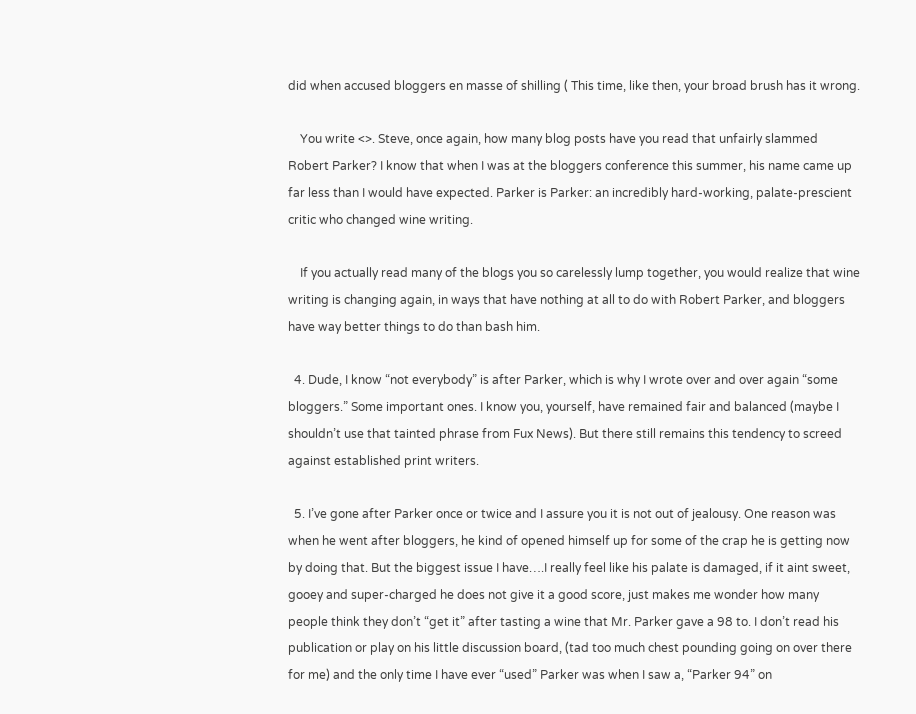did when accused bloggers en masse of shilling ( This time, like then, your broad brush has it wrong.

    You write <>. Steve, once again, how many blog posts have you read that unfairly slammed Robert Parker? I know that when I was at the bloggers conference this summer, his name came up far less than I would have expected. Parker is Parker: an incredibly hard-working, palate-prescient critic who changed wine writing.

    If you actually read many of the blogs you so carelessly lump together, you would realize that wine writing is changing again, in ways that have nothing at all to do with Robert Parker, and bloggers have way better things to do than bash him.

  4. Dude, I know “not everybody” is after Parker, which is why I wrote over and over again “some bloggers.” Some important ones. I know you, yourself, have remained fair and balanced (maybe I shouldn’t use that tainted phrase from Fux News). But there still remains this tendency to screed against established print writers.

  5. I’ve gone after Parker once or twice and I assure you it is not out of jealousy. One reason was when he went after bloggers, he kind of opened himself up for some of the crap he is getting now by doing that. But the biggest issue I have….I really feel like his palate is damaged, if it aint sweet, gooey and super-charged he does not give it a good score, just makes me wonder how many people think they don’t “get it” after tasting a wine that Mr. Parker gave a 98 to. I don’t read his publication or play on his little discussion board, (tad too much chest pounding going on over there for me) and the only time I have ever “used” Parker was when I saw a, “Parker 94” on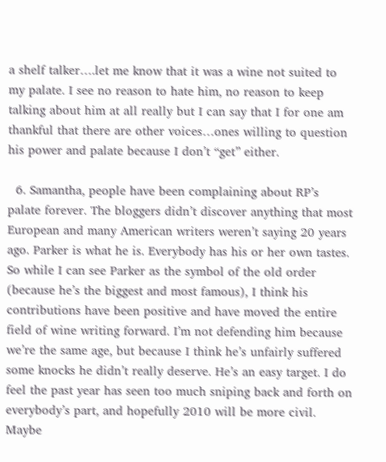a shelf talker….let me know that it was a wine not suited to my palate. I see no reason to hate him, no reason to keep talking about him at all really but I can say that I for one am thankful that there are other voices…ones willing to question his power and palate because I don’t “get” either.

  6. Samantha, people have been complaining about RP’s palate forever. The bloggers didn’t discover anything that most European and many American writers weren’t saying 20 years ago. Parker is what he is. Everybody has his or her own tastes. So while I can see Parker as the symbol of the old order (because he’s the biggest and most famous), I think his contributions have been positive and have moved the entire field of wine writing forward. I’m not defending him because we’re the same age, but because I think he’s unfairly suffered some knocks he didn’t really deserve. He’s an easy target. I do feel the past year has seen too much sniping back and forth on everybody’s part, and hopefully 2010 will be more civil. Maybe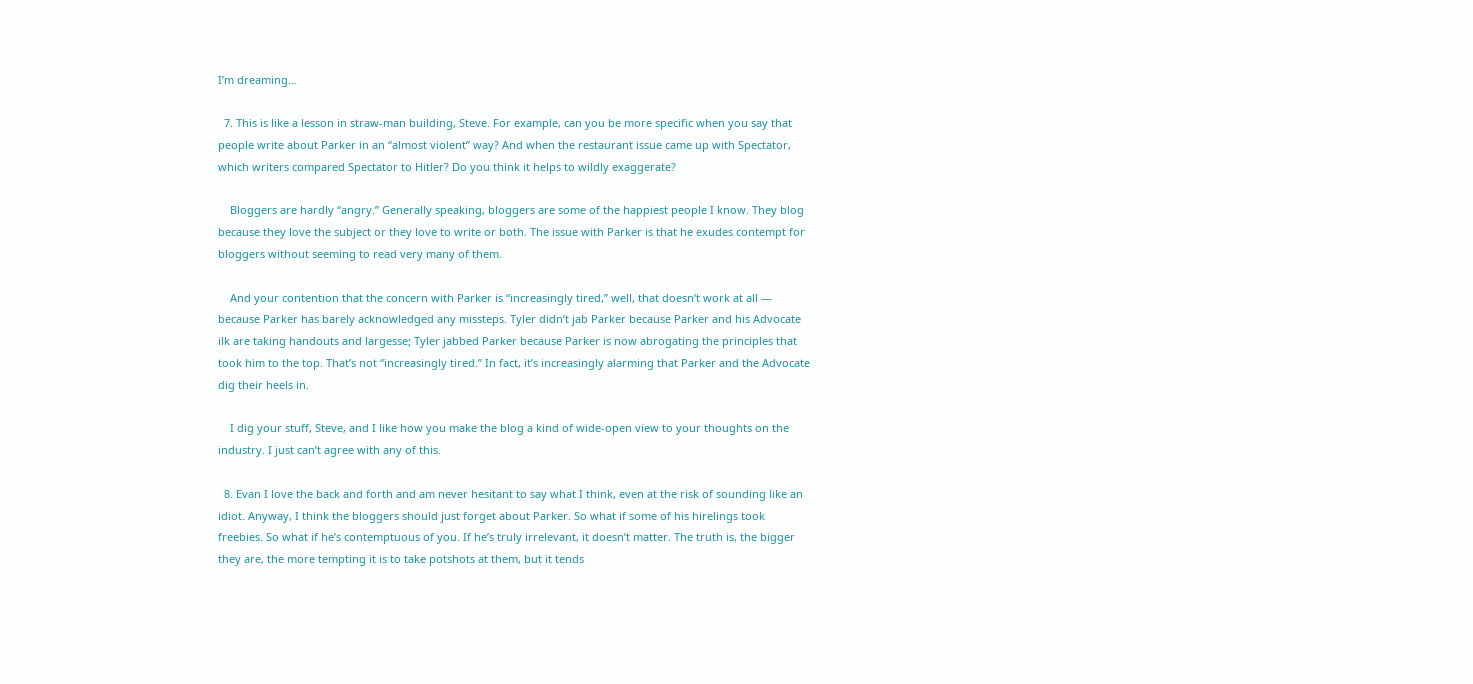I’m dreaming…

  7. This is like a lesson in straw-man building, Steve. For example, can you be more specific when you say that people write about Parker in an “almost violent” way? And when the restaurant issue came up with Spectator, which writers compared Spectator to Hitler? Do you think it helps to wildly exaggerate?

    Bloggers are hardly “angry.” Generally speaking, bloggers are some of the happiest people I know. They blog because they love the subject or they love to write or both. The issue with Parker is that he exudes contempt for bloggers without seeming to read very many of them.

    And your contention that the concern with Parker is “increasingly tired,” well, that doesn’t work at all — because Parker has barely acknowledged any missteps. Tyler didn’t jab Parker because Parker and his Advocate ilk are taking handouts and largesse; Tyler jabbed Parker because Parker is now abrogating the principles that took him to the top. That’s not “increasingly tired.” In fact, it’s increasingly alarming that Parker and the Advocate dig their heels in.

    I dig your stuff, Steve, and I like how you make the blog a kind of wide-open view to your thoughts on the industry. I just can’t agree with any of this.

  8. Evan I love the back and forth and am never hesitant to say what I think, even at the risk of sounding like an idiot. Anyway, I think the bloggers should just forget about Parker. So what if some of his hirelings took freebies. So what if he’s contemptuous of you. If he’s truly irrelevant, it doesn’t matter. The truth is, the bigger they are, the more tempting it is to take potshots at them, but it tends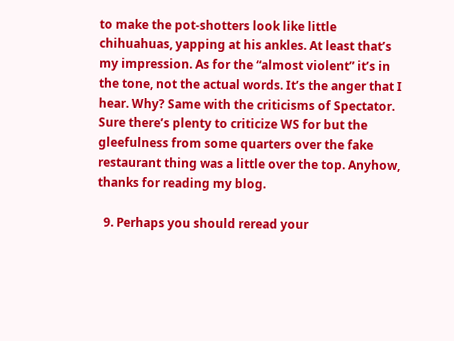to make the pot-shotters look like little chihuahuas, yapping at his ankles. At least that’s my impression. As for the “almost violent” it’s in the tone, not the actual words. It’s the anger that I hear. Why? Same with the criticisms of Spectator. Sure there’s plenty to criticize WS for but the gleefulness from some quarters over the fake restaurant thing was a little over the top. Anyhow, thanks for reading my blog.

  9. Perhaps you should reread your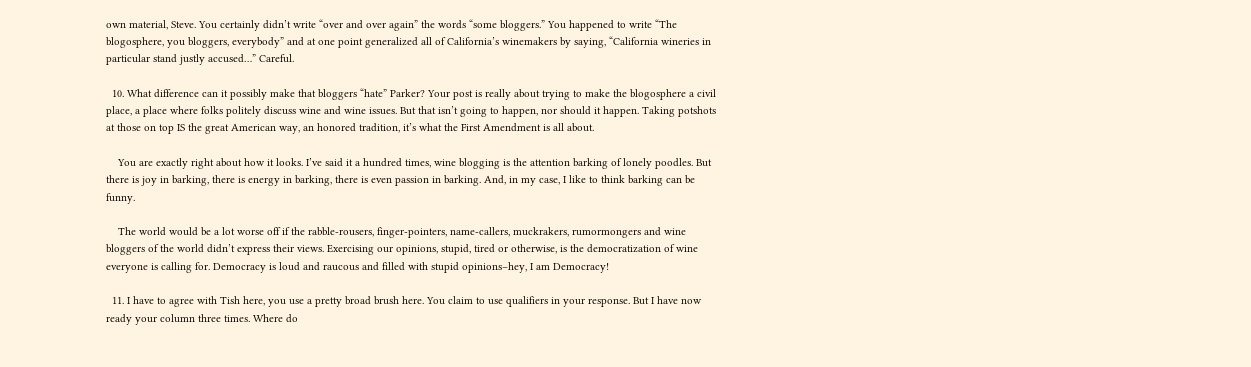own material, Steve. You certainly didn’t write “over and over again” the words “some bloggers.” You happened to write “The blogosphere, you bloggers, everybody” and at one point generalized all of California’s winemakers by saying, “California wineries in particular stand justly accused…” Careful.

  10. What difference can it possibly make that bloggers “hate” Parker? Your post is really about trying to make the blogosphere a civil place, a place where folks politely discuss wine and wine issues. But that isn’t going to happen, nor should it happen. Taking potshots at those on top IS the great American way, an honored tradition, it’s what the First Amendment is all about.

    You are exactly right about how it looks. I’ve said it a hundred times, wine blogging is the attention barking of lonely poodles. But there is joy in barking, there is energy in barking, there is even passion in barking. And, in my case, I like to think barking can be funny.

    The world would be a lot worse off if the rabble-rousers, finger-pointers, name-callers, muckrakers, rumormongers and wine bloggers of the world didn’t express their views. Exercising our opinions, stupid, tired or otherwise, is the democratization of wine everyone is calling for. Democracy is loud and raucous and filled with stupid opinions–hey, I am Democracy!

  11. I have to agree with Tish here, you use a pretty broad brush here. You claim to use qualifiers in your response. But I have now ready your column three times. Where do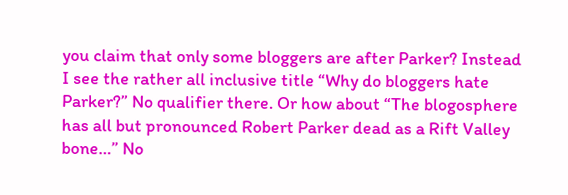you claim that only some bloggers are after Parker? Instead I see the rather all inclusive title “Why do bloggers hate Parker?” No qualifier there. Or how about “The blogosphere has all but pronounced Robert Parker dead as a Rift Valley bone…” No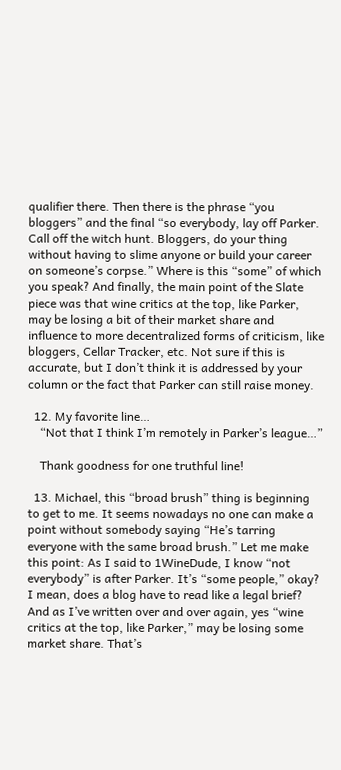qualifier there. Then there is the phrase “you bloggers” and the final “so everybody, lay off Parker. Call off the witch hunt. Bloggers, do your thing without having to slime anyone or build your career on someone’s corpse.” Where is this “some” of which you speak? And finally, the main point of the Slate piece was that wine critics at the top, like Parker, may be losing a bit of their market share and influence to more decentralized forms of criticism, like bloggers, Cellar Tracker, etc. Not sure if this is accurate, but I don’t think it is addressed by your column or the fact that Parker can still raise money.

  12. My favorite line…
    “Not that I think I’m remotely in Parker’s league…”

    Thank goodness for one truthful line!

  13. Michael, this “broad brush” thing is beginning to get to me. It seems nowadays no one can make a point without somebody saying “He’s tarring everyone with the same broad brush.” Let me make this point: As I said to 1WineDude, I know “not everybody” is after Parker. It’s “some people,” okay? I mean, does a blog have to read like a legal brief? And as I’ve written over and over again, yes “wine critics at the top, like Parker,” may be losing some market share. That’s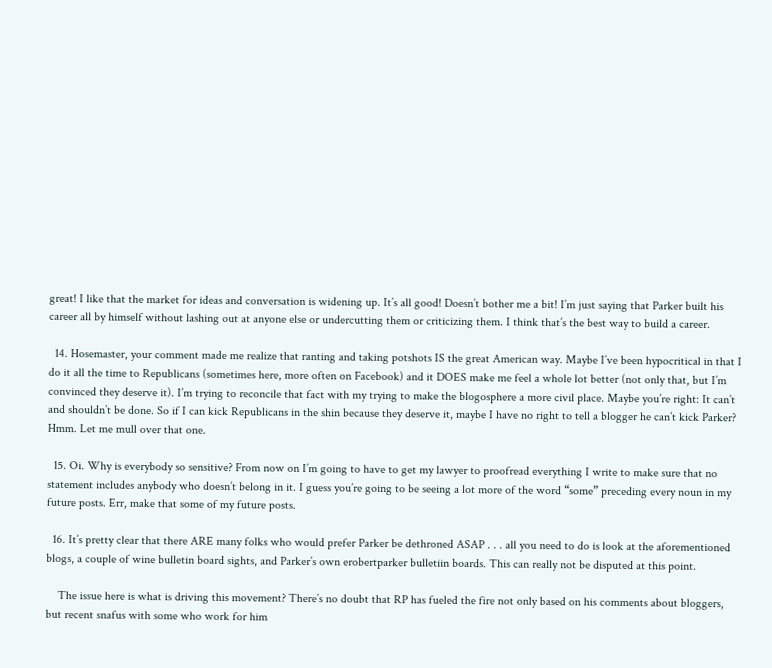great! I like that the market for ideas and conversation is widening up. It’s all good! Doesn’t bother me a bit! I’m just saying that Parker built his career all by himself without lashing out at anyone else or undercutting them or criticizing them. I think that’s the best way to build a career.

  14. Hosemaster, your comment made me realize that ranting and taking potshots IS the great American way. Maybe I’ve been hypocritical in that I do it all the time to Republicans (sometimes here, more often on Facebook) and it DOES make me feel a whole lot better (not only that, but I’m convinced they deserve it). I’m trying to reconcile that fact with my trying to make the blogosphere a more civil place. Maybe you’re right: It can’t and shouldn’t be done. So if I can kick Republicans in the shin because they deserve it, maybe I have no right to tell a blogger he can’t kick Parker? Hmm. Let me mull over that one.

  15. Oi. Why is everybody so sensitive? From now on I’m going to have to get my lawyer to proofread everything I write to make sure that no statement includes anybody who doesn’t belong in it. I guess you’re going to be seeing a lot more of the word “some” preceding every noun in my future posts. Err, make that some of my future posts.

  16. It’s pretty clear that there ARE many folks who would prefer Parker be dethroned ASAP . . . all you need to do is look at the aforementioned blogs, a couple of wine bulletin board sights, and Parker’s own erobertparker bulletiin boards. This can really not be disputed at this point.

    The issue here is what is driving this movement? There’s no doubt that RP has fueled the fire not only based on his comments about bloggers, but recent snafus with some who work for him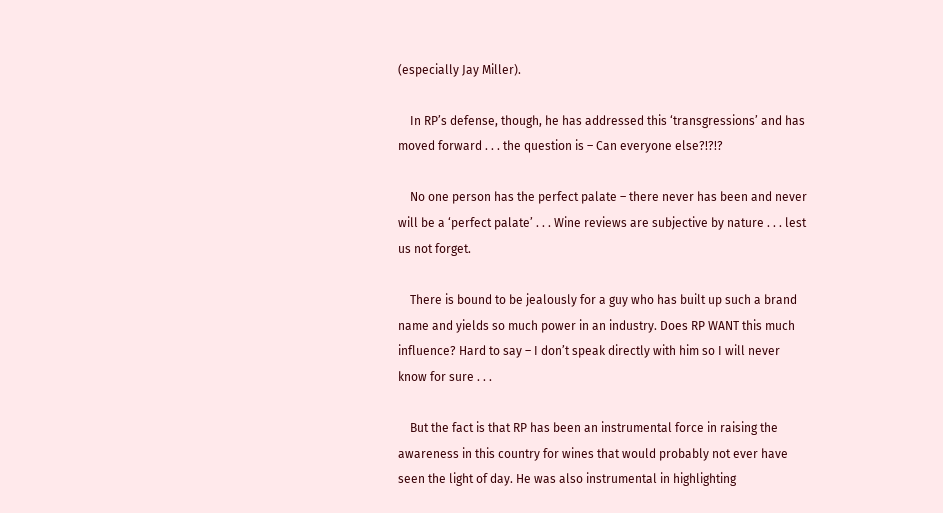(especially Jay Miller).

    In RP’s defense, though, he has addressed this ‘transgressions’ and has moved forward . . . the question is – Can everyone else?!?!?

    No one person has the perfect palate – there never has been and never will be a ‘perfect palate’ . . . Wine reviews are subjective by nature . . . lest us not forget.

    There is bound to be jealously for a guy who has built up such a brand name and yields so much power in an industry. Does RP WANT this much influence? Hard to say – I don’t speak directly with him so I will never know for sure . . .

    But the fact is that RP has been an instrumental force in raising the awareness in this country for wines that would probably not ever have seen the light of day. He was also instrumental in highlighting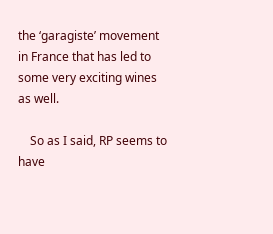the ‘garagiste’ movement in France that has led to some very exciting wines as well.

    So as I said, RP seems to have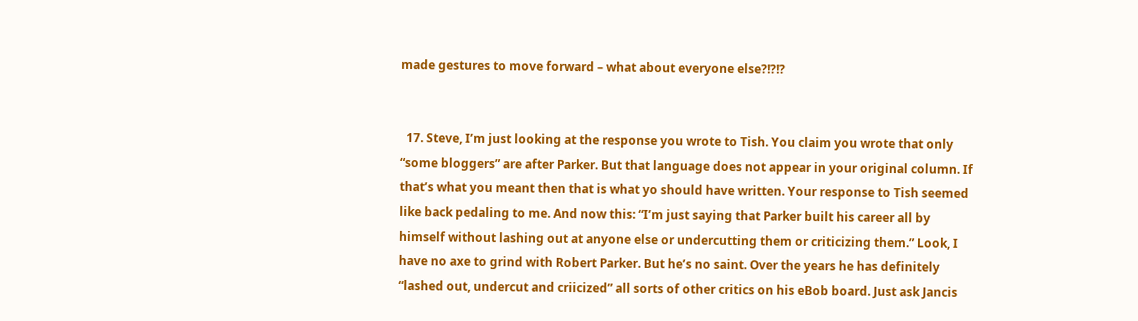made gestures to move forward – what about everyone else?!?!?


  17. Steve, I’m just looking at the response you wrote to Tish. You claim you wrote that only “some bloggers” are after Parker. But that language does not appear in your original column. If that’s what you meant then that is what yo should have written. Your response to Tish seemed like back pedaling to me. And now this: “I’m just saying that Parker built his career all by himself without lashing out at anyone else or undercutting them or criticizing them.” Look, I have no axe to grind with Robert Parker. But he’s no saint. Over the years he has definitely “lashed out, undercut and criicized” all sorts of other critics on his eBob board. Just ask Jancis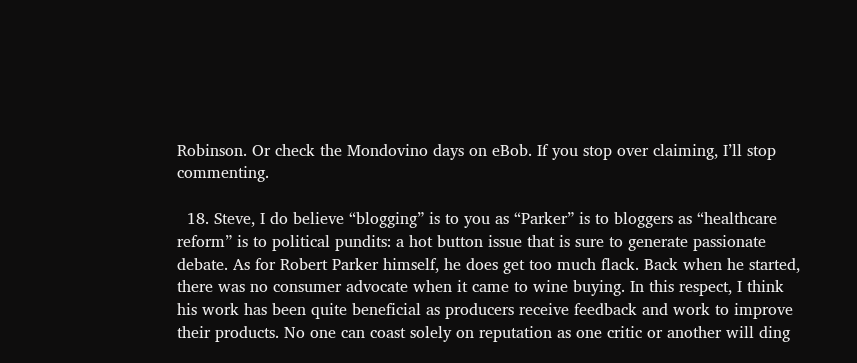Robinson. Or check the Mondovino days on eBob. If you stop over claiming, I’ll stop commenting.

  18. Steve, I do believe “blogging” is to you as “Parker” is to bloggers as “healthcare reform” is to political pundits: a hot button issue that is sure to generate passionate debate. As for Robert Parker himself, he does get too much flack. Back when he started, there was no consumer advocate when it came to wine buying. In this respect, I think his work has been quite beneficial as producers receive feedback and work to improve their products. No one can coast solely on reputation as one critic or another will ding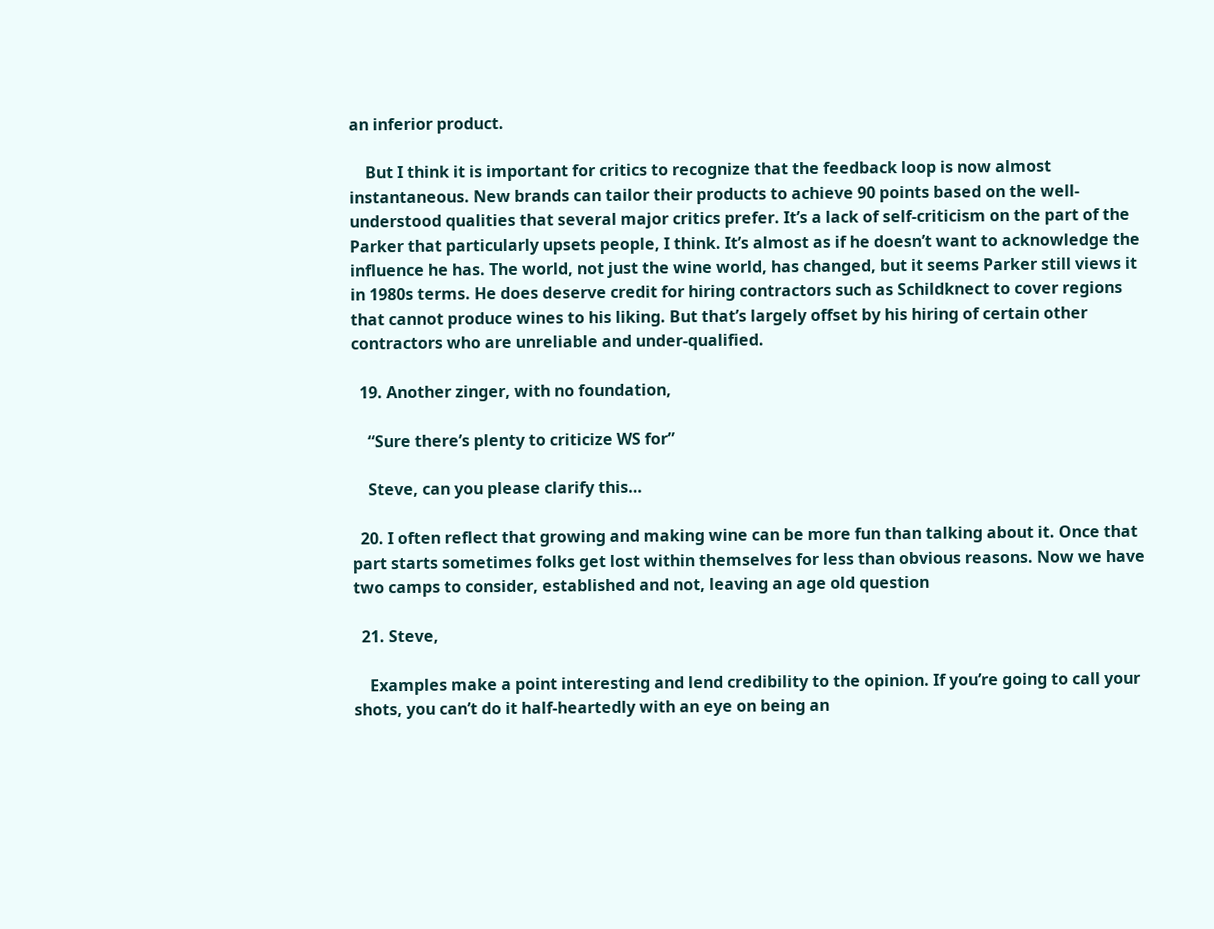an inferior product.

    But I think it is important for critics to recognize that the feedback loop is now almost instantaneous. New brands can tailor their products to achieve 90 points based on the well-understood qualities that several major critics prefer. It’s a lack of self-criticism on the part of the Parker that particularly upsets people, I think. It’s almost as if he doesn’t want to acknowledge the influence he has. The world, not just the wine world, has changed, but it seems Parker still views it in 1980s terms. He does deserve credit for hiring contractors such as Schildknect to cover regions that cannot produce wines to his liking. But that’s largely offset by his hiring of certain other contractors who are unreliable and under-qualified.

  19. Another zinger, with no foundation,

    “Sure there’s plenty to criticize WS for”

    Steve, can you please clarify this…

  20. I often reflect that growing and making wine can be more fun than talking about it. Once that part starts sometimes folks get lost within themselves for less than obvious reasons. Now we have two camps to consider, established and not, leaving an age old question

  21. Steve,

    Examples make a point interesting and lend credibility to the opinion. If you’re going to call your shots, you can’t do it half-heartedly with an eye on being an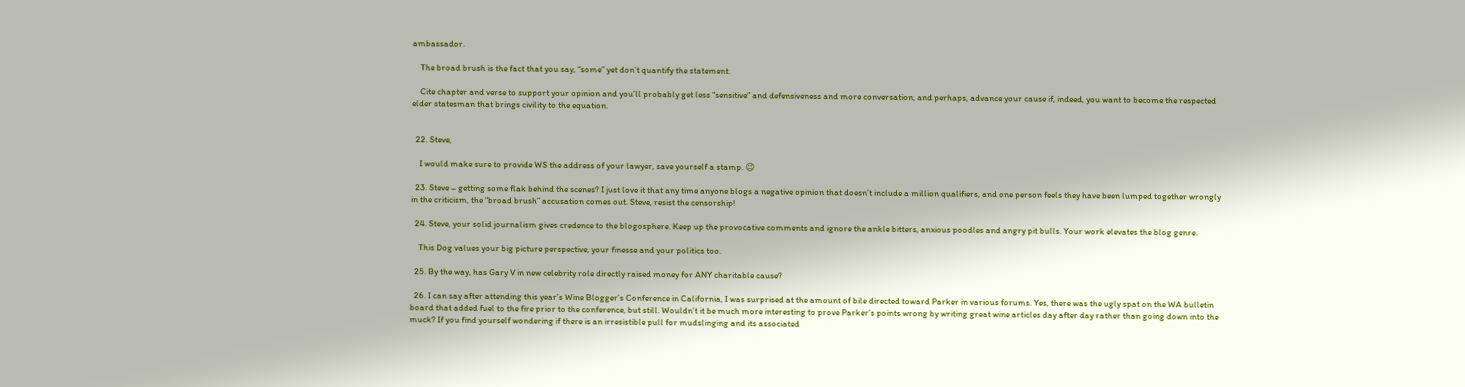ambassador.

    The broad brush is the fact that you say, “some” yet don’t quantify the statement.

    Cite chapter and verse to support your opinion and you’ll probably get less “sensitive” and defensiveness and more conversation, and perhaps, advance your cause if, indeed, you want to become the respected elder statesman that brings civility to the equation.


  22. Steve,

    I would make sure to provide WS the address of your lawyer, save yourself a stamp. 😉

  23. Steve – getting some flak behind the scenes? I just love it that any time anyone blogs a negative opinion that doesn’t include a million qualifiers, and one person feels they have been lumped together wrongly in the criticism, the “broad brush” accusation comes out. Steve, resist the censorship!

  24. Steve, your solid journalism gives credence to the blogosphere. Keep up the provocative comments and ignore the ankle bitters, anxious poodles and angry pit bulls. Your work elevates the blog genre.

    This Dog values your big picture perspective, your finesse and your politics too.

  25. By the way, has Gary V in new celebrity role directly raised money for ANY charitable cause?

  26. I can say after attending this year’s Wine Blogger’s Conference in California, I was surprised at the amount of bile directed toward Parker in various forums. Yes, there was the ugly spat on the WA bulletin board that added fuel to the fire prior to the conference, but still. Wouldn’t it be much more interesting to prove Parker’s points wrong by writing great wine articles day after day rather than going down into the muck? If you find yourself wondering if there is an irresistible pull for mudslinging and its associated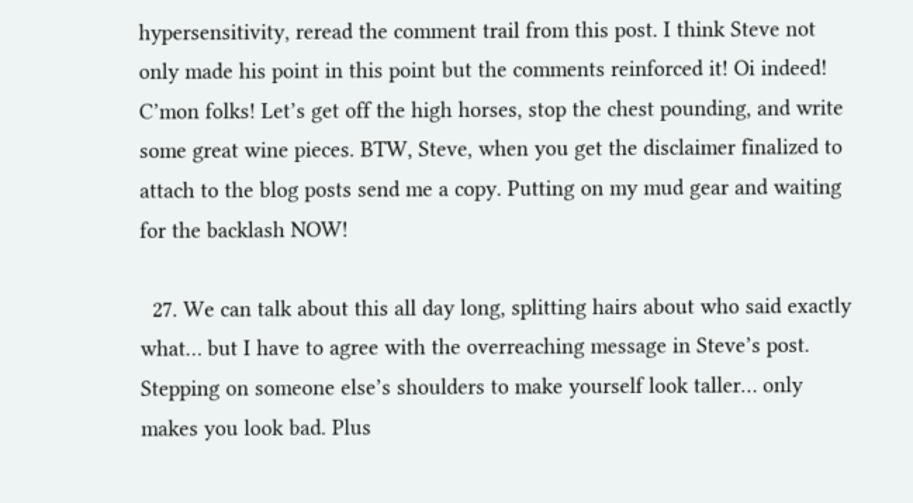hypersensitivity, reread the comment trail from this post. I think Steve not only made his point in this point but the comments reinforced it! Oi indeed! C’mon folks! Let’s get off the high horses, stop the chest pounding, and write some great wine pieces. BTW, Steve, when you get the disclaimer finalized to attach to the blog posts send me a copy. Putting on my mud gear and waiting for the backlash NOW!

  27. We can talk about this all day long, splitting hairs about who said exactly what… but I have to agree with the overreaching message in Steve’s post. Stepping on someone else’s shoulders to make yourself look taller… only makes you look bad. Plus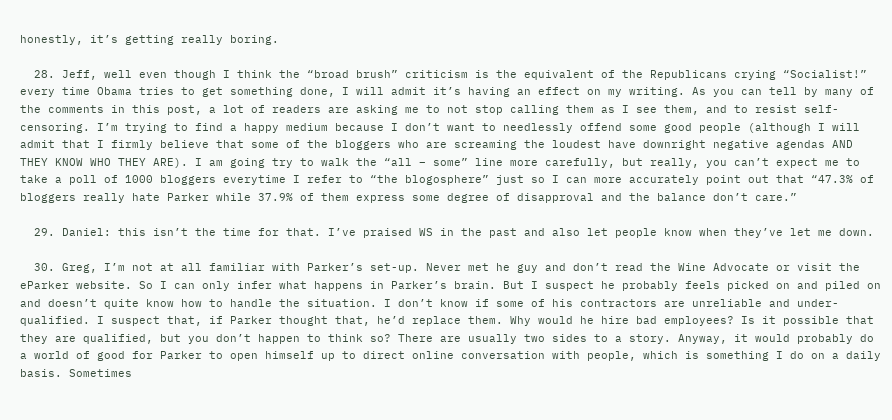honestly, it’s getting really boring.

  28. Jeff, well even though I think the “broad brush” criticism is the equivalent of the Republicans crying “Socialist!” every time Obama tries to get something done, I will admit it’s having an effect on my writing. As you can tell by many of the comments in this post, a lot of readers are asking me to not stop calling them as I see them, and to resist self-censoring. I’m trying to find a happy medium because I don’t want to needlessly offend some good people (although I will admit that I firmly believe that some of the bloggers who are screaming the loudest have downright negative agendas AND THEY KNOW WHO THEY ARE). I am going try to walk the “all – some” line more carefully, but really, you can’t expect me to take a poll of 1000 bloggers everytime I refer to “the blogosphere” just so I can more accurately point out that “47.3% of bloggers really hate Parker while 37.9% of them express some degree of disapproval and the balance don’t care.”

  29. Daniel: this isn’t the time for that. I’ve praised WS in the past and also let people know when they’ve let me down.

  30. Greg, I’m not at all familiar with Parker’s set-up. Never met he guy and don’t read the Wine Advocate or visit the eParker website. So I can only infer what happens in Parker’s brain. But I suspect he probably feels picked on and piled on and doesn’t quite know how to handle the situation. I don’t know if some of his contractors are unreliable and under-qualified. I suspect that, if Parker thought that, he’d replace them. Why would he hire bad employees? Is it possible that they are qualified, but you don’t happen to think so? There are usually two sides to a story. Anyway, it would probably do a world of good for Parker to open himself up to direct online conversation with people, which is something I do on a daily basis. Sometimes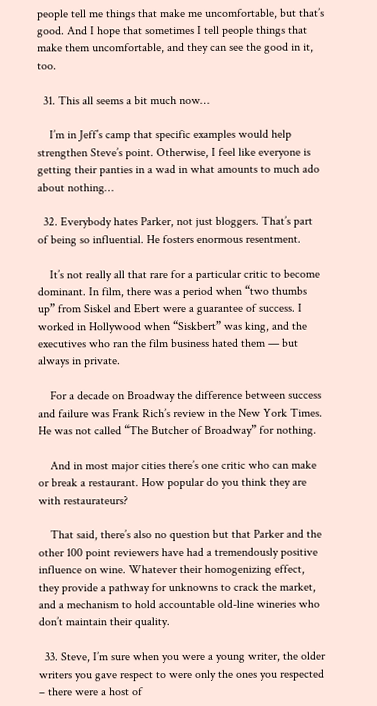people tell me things that make me uncomfortable, but that’s good. And I hope that sometimes I tell people things that make them uncomfortable, and they can see the good in it, too.

  31. This all seems a bit much now…

    I’m in Jeff’s camp that specific examples would help strengthen Steve’s point. Otherwise, I feel like everyone is getting their panties in a wad in what amounts to much ado about nothing…

  32. Everybody hates Parker, not just bloggers. That’s part of being so influential. He fosters enormous resentment.

    It’s not really all that rare for a particular critic to become dominant. In film, there was a period when “two thumbs up” from Siskel and Ebert were a guarantee of success. I worked in Hollywood when “Siskbert” was king, and the executives who ran the film business hated them — but always in private.

    For a decade on Broadway the difference between success and failure was Frank Rich’s review in the New York Times. He was not called “The Butcher of Broadway” for nothing.

    And in most major cities there’s one critic who can make or break a restaurant. How popular do you think they are with restaurateurs?

    That said, there’s also no question but that Parker and the other 100 point reviewers have had a tremendously positive influence on wine. Whatever their homogenizing effect, they provide a pathway for unknowns to crack the market, and a mechanism to hold accountable old-line wineries who don’t maintain their quality.

  33. Steve, I’m sure when you were a young writer, the older writers you gave respect to were only the ones you respected  – there were a host of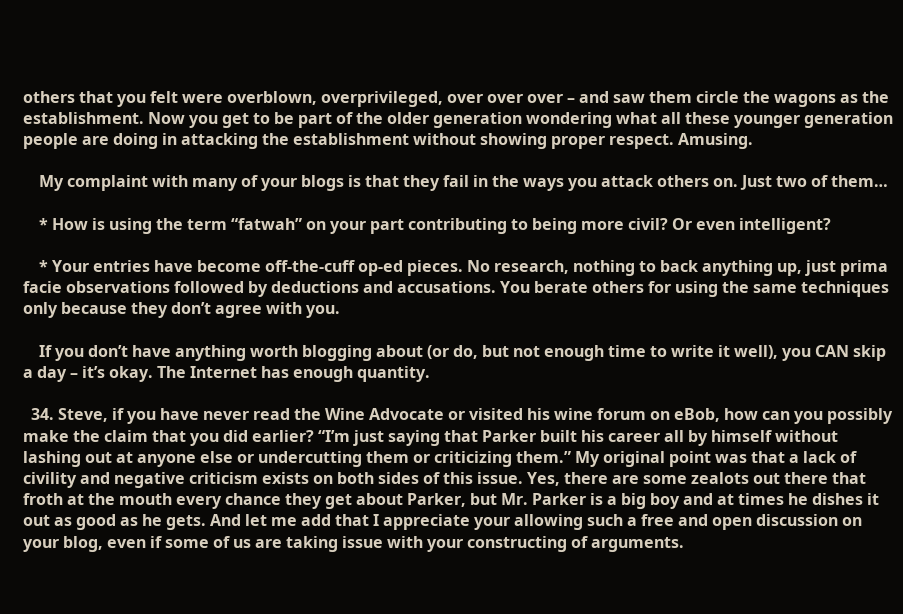others that you felt were overblown, overprivileged, over over over – and saw them circle the wagons as the establishment. Now you get to be part of the older generation wondering what all these younger generation people are doing in attacking the establishment without showing proper respect. Amusing.

    My complaint with many of your blogs is that they fail in the ways you attack others on. Just two of them…

    * How is using the term “fatwah” on your part contributing to being more civil? Or even intelligent?

    * Your entries have become off-the-cuff op-ed pieces. No research, nothing to back anything up, just prima facie observations followed by deductions and accusations. You berate others for using the same techniques only because they don’t agree with you.

    If you don’t have anything worth blogging about (or do, but not enough time to write it well), you CAN skip a day – it’s okay. The Internet has enough quantity.

  34. Steve, if you have never read the Wine Advocate or visited his wine forum on eBob, how can you possibly make the claim that you did earlier? “I’m just saying that Parker built his career all by himself without lashing out at anyone else or undercutting them or criticizing them.” My original point was that a lack of civility and negative criticism exists on both sides of this issue. Yes, there are some zealots out there that froth at the mouth every chance they get about Parker, but Mr. Parker is a big boy and at times he dishes it out as good as he gets. And let me add that I appreciate your allowing such a free and open discussion on your blog, even if some of us are taking issue with your constructing of arguments.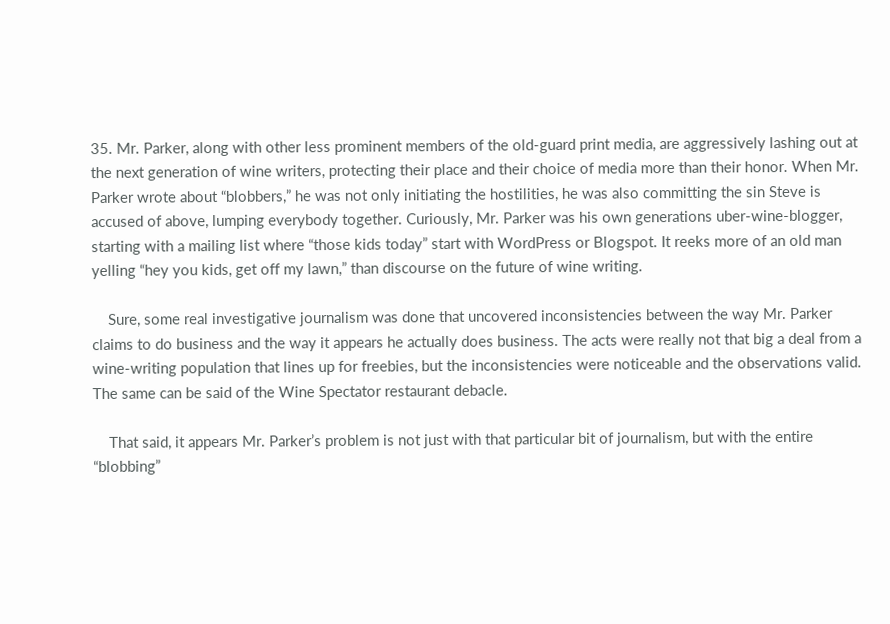35. Mr. Parker, along with other less prominent members of the old-guard print media, are aggressively lashing out at the next generation of wine writers, protecting their place and their choice of media more than their honor. When Mr. Parker wrote about “blobbers,” he was not only initiating the hostilities, he was also committing the sin Steve is accused of above, lumping everybody together. Curiously, Mr. Parker was his own generations uber-wine-blogger, starting with a mailing list where “those kids today” start with WordPress or Blogspot. It reeks more of an old man yelling “hey you kids, get off my lawn,” than discourse on the future of wine writing.

    Sure, some real investigative journalism was done that uncovered inconsistencies between the way Mr. Parker claims to do business and the way it appears he actually does business. The acts were really not that big a deal from a wine-writing population that lines up for freebies, but the inconsistencies were noticeable and the observations valid. The same can be said of the Wine Spectator restaurant debacle.

    That said, it appears Mr. Parker’s problem is not just with that particular bit of journalism, but with the entire “blobbing”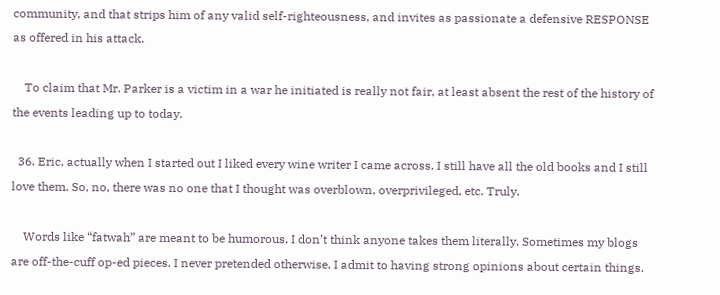community, and that strips him of any valid self-righteousness, and invites as passionate a defensive RESPONSE as offered in his attack.

    To claim that Mr. Parker is a victim in a war he initiated is really not fair, at least absent the rest of the history of the events leading up to today.

  36. Eric, actually when I started out I liked every wine writer I came across. I still have all the old books and I still love them. So, no, there was no one that I thought was overblown, overprivileged, etc. Truly.

    Words like “fatwah” are meant to be humorous. I don’t think anyone takes them literally. Sometimes my blogs are off-the-cuff op-ed pieces. I never pretended otherwise. I admit to having strong opinions about certain things.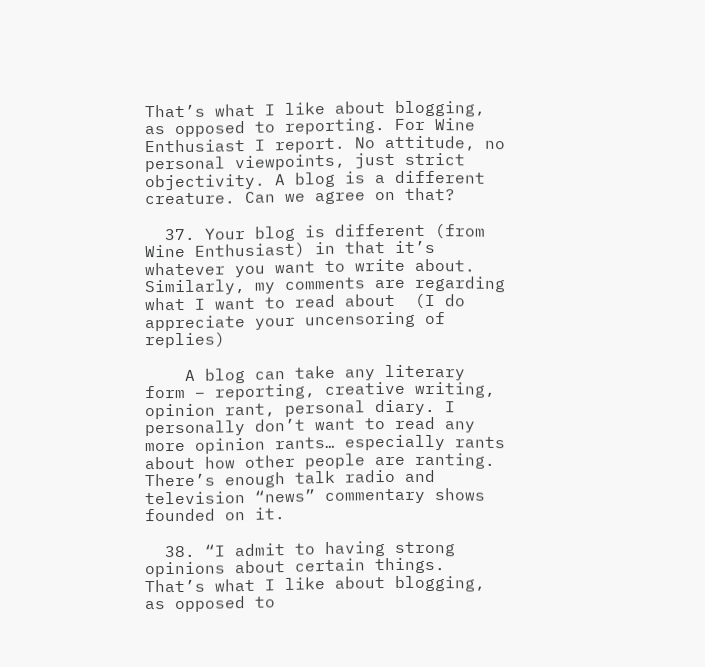That’s what I like about blogging, as opposed to reporting. For Wine Enthusiast I report. No attitude, no personal viewpoints, just strict objectivity. A blog is a different creature. Can we agree on that?

  37. Your blog is different (from Wine Enthusiast) in that it’s whatever you want to write about. Similarly, my comments are regarding what I want to read about  (I do appreciate your uncensoring of replies)

    A blog can take any literary form – reporting, creative writing, opinion rant, personal diary. I personally don’t want to read any more opinion rants… especially rants about how other people are ranting. There’s enough talk radio and television “news” commentary shows founded on it.

  38. “I admit to having strong opinions about certain things. That’s what I like about blogging, as opposed to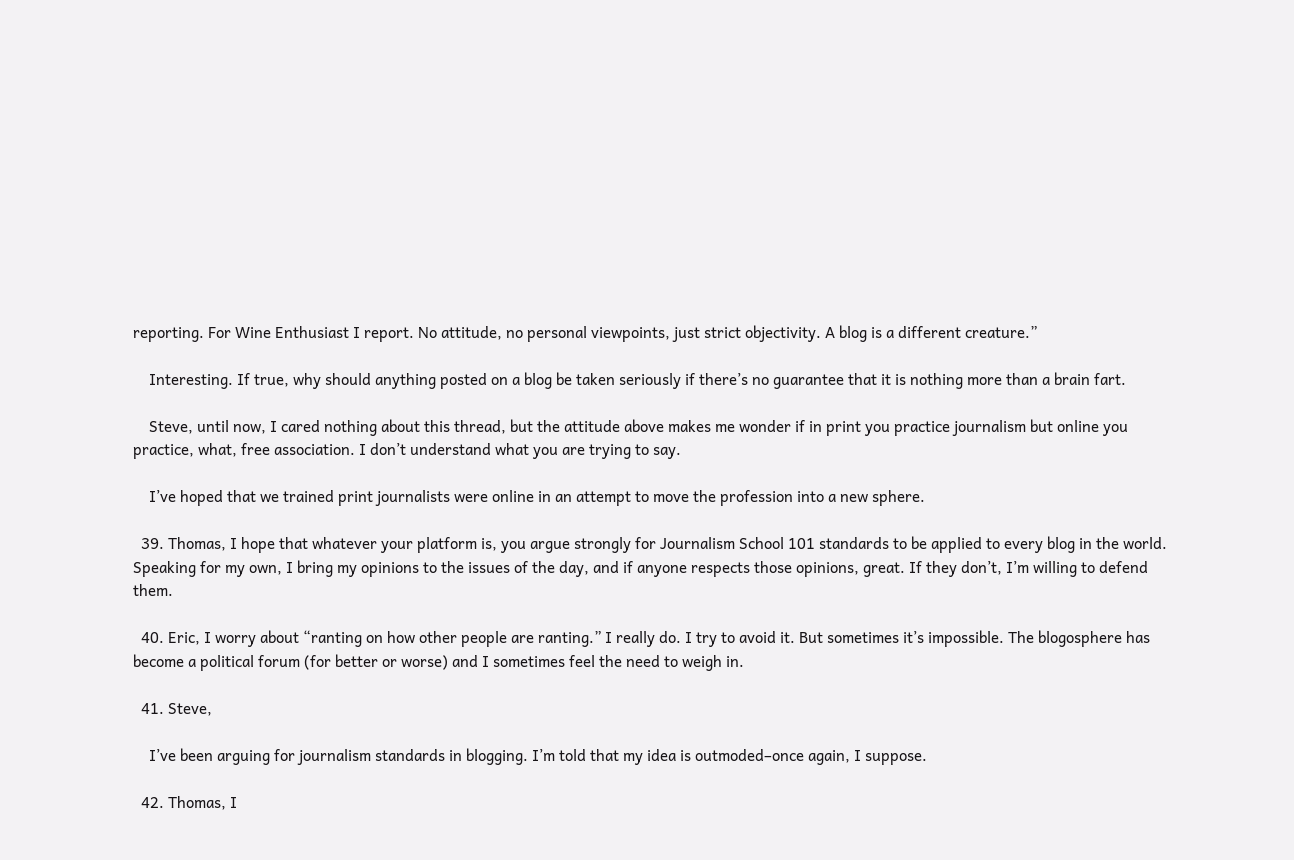reporting. For Wine Enthusiast I report. No attitude, no personal viewpoints, just strict objectivity. A blog is a different creature.”

    Interesting. If true, why should anything posted on a blog be taken seriously if there’s no guarantee that it is nothing more than a brain fart.

    Steve, until now, I cared nothing about this thread, but the attitude above makes me wonder if in print you practice journalism but online you practice, what, free association. I don’t understand what you are trying to say.

    I’ve hoped that we trained print journalists were online in an attempt to move the profession into a new sphere.

  39. Thomas, I hope that whatever your platform is, you argue strongly for Journalism School 101 standards to be applied to every blog in the world. Speaking for my own, I bring my opinions to the issues of the day, and if anyone respects those opinions, great. If they don’t, I’m willing to defend them.

  40. Eric, I worry about “ranting on how other people are ranting.” I really do. I try to avoid it. But sometimes it’s impossible. The blogosphere has become a political forum (for better or worse) and I sometimes feel the need to weigh in.

  41. Steve,

    I’ve been arguing for journalism standards in blogging. I’m told that my idea is outmoded–once again, I suppose.

  42. Thomas, I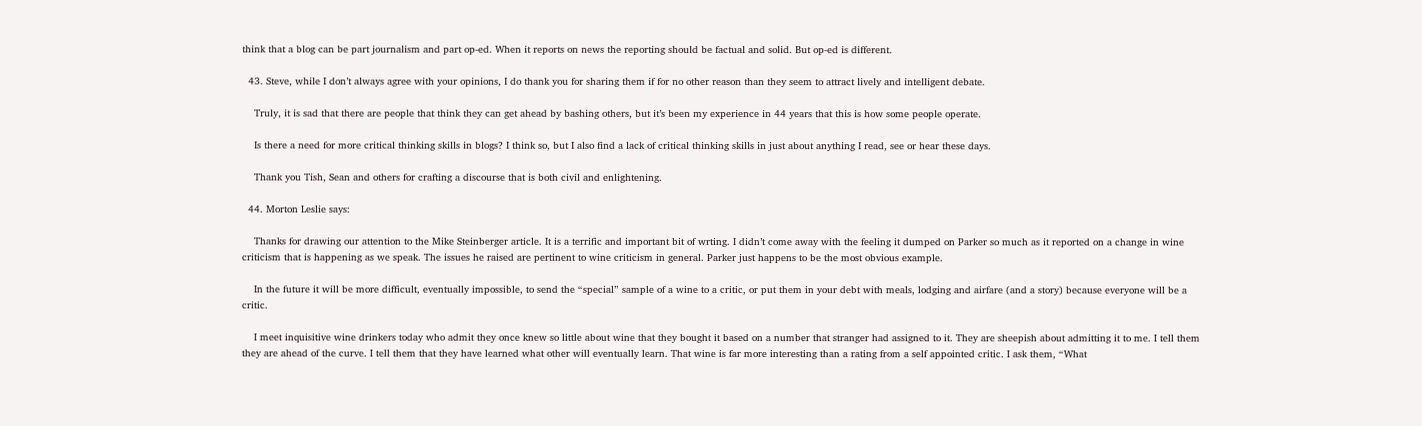think that a blog can be part journalism and part op-ed. When it reports on news the reporting should be factual and solid. But op-ed is different.

  43. Steve, while I don’t always agree with your opinions, I do thank you for sharing them if for no other reason than they seem to attract lively and intelligent debate.

    Truly, it is sad that there are people that think they can get ahead by bashing others, but it’s been my experience in 44 years that this is how some people operate.

    Is there a need for more critical thinking skills in blogs? I think so, but I also find a lack of critical thinking skills in just about anything I read, see or hear these days.

    Thank you Tish, Sean and others for crafting a discourse that is both civil and enlightening.

  44. Morton Leslie says:

    Thanks for drawing our attention to the Mike Steinberger article. It is a terrific and important bit of wrting. I didn’t come away with the feeling it dumped on Parker so much as it reported on a change in wine criticism that is happening as we speak. The issues he raised are pertinent to wine criticism in general. Parker just happens to be the most obvious example.

    In the future it will be more difficult, eventually impossible, to send the “special” sample of a wine to a critic, or put them in your debt with meals, lodging and airfare (and a story) because everyone will be a critic.

    I meet inquisitive wine drinkers today who admit they once knew so little about wine that they bought it based on a number that stranger had assigned to it. They are sheepish about admitting it to me. I tell them they are ahead of the curve. I tell them that they have learned what other will eventually learn. That wine is far more interesting than a rating from a self appointed critic. I ask them, “What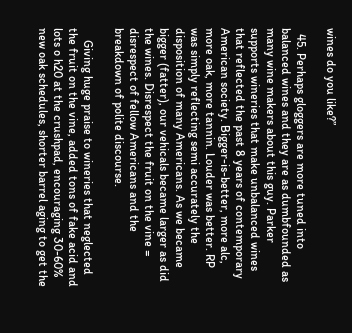wines do you like?”

  45. Perhaps gloggers are more tuned into balanced wines and they are as dumbfounded as many wine makers about this guy. Parker supports wineries that make unbalanced wines that reflected the past 8 years of contemporary American society. Bigger-is-better, more alc, more oak, more tannin. Louder was better. RP was simply reflecting semi accurately the disposition of many Americans. As we became bigger (fatter), our vehicals became larger as did the wines. Disrespect the fruit on the vine = disrespect of fellow Americans and the breakdown of polite discourse.

    Giving huge praise to wineries that neglected the fruit on the vine, added tons of fake acid and lots o h20 at the crushpad, encouraging 30-60% new oak schedules, shorter barrel aging to get the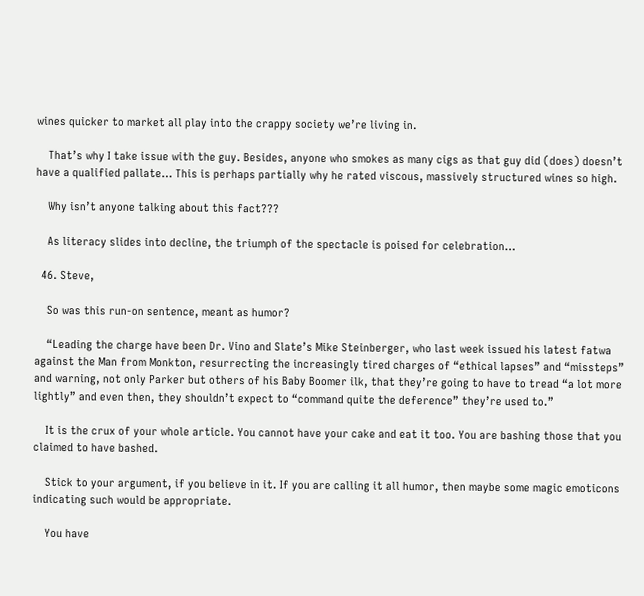wines quicker to market all play into the crappy society we’re living in.

    That’s why I take issue with the guy. Besides, anyone who smokes as many cigs as that guy did (does) doesn’t have a qualified pallate… This is perhaps partially why he rated viscous, massively structured wines so high.

    Why isn’t anyone talking about this fact???

    As literacy slides into decline, the triumph of the spectacle is poised for celebration…

  46. Steve,

    So was this run-on sentence, meant as humor?

    “Leading the charge have been Dr. Vino and Slate’s Mike Steinberger, who last week issued his latest fatwa against the Man from Monkton, resurrecting the increasingly tired charges of “ethical lapses” and “missteps” and warning, not only Parker but others of his Baby Boomer ilk, that they’re going to have to tread “a lot more lightly” and even then, they shouldn’t expect to “command quite the deference” they’re used to.”

    It is the crux of your whole article. You cannot have your cake and eat it too. You are bashing those that you claimed to have bashed.

    Stick to your argument, if you believe in it. If you are calling it all humor, then maybe some magic emoticons indicating such would be appropriate.

    You have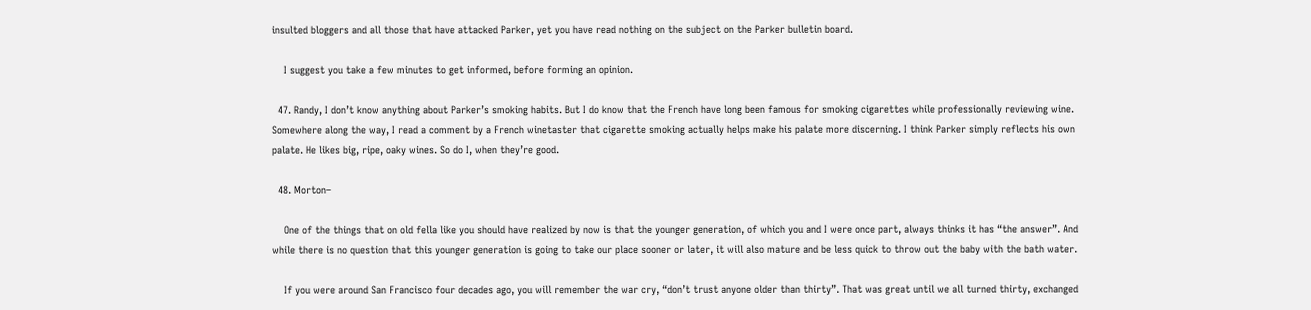insulted bloggers and all those that have attacked Parker, yet you have read nothing on the subject on the Parker bulletin board.

    I suggest you take a few minutes to get informed, before forming an opinion.

  47. Randy, I don’t know anything about Parker’s smoking habits. But I do know that the French have long been famous for smoking cigarettes while professionally reviewing wine. Somewhere along the way, I read a comment by a French winetaster that cigarette smoking actually helps make his palate more discerning. I think Parker simply reflects his own palate. He likes big, ripe, oaky wines. So do I, when they’re good.

  48. Morton–

    One of the things that on old fella like you should have realized by now is that the younger generation, of which you and I were once part, always thinks it has “the answer”. And while there is no question that this younger generation is going to take our place sooner or later, it will also mature and be less quick to throw out the baby with the bath water.

    If you were around San Francisco four decades ago, you will remember the war cry, “don’t trust anyone older than thirty”. That was great until we all turned thirty, exchanged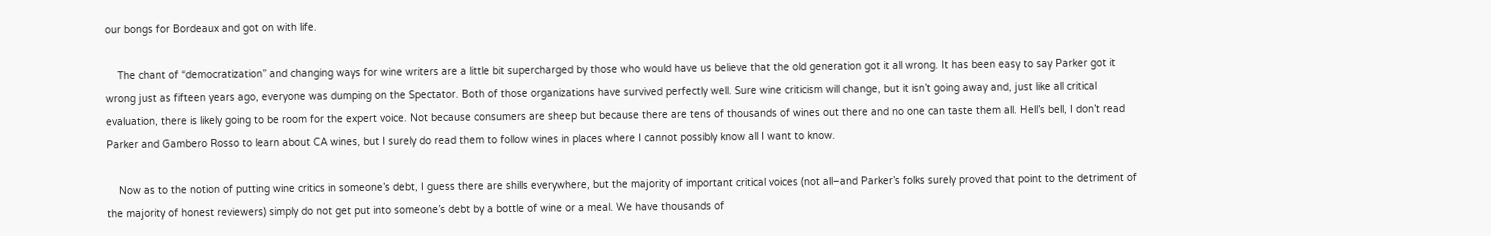our bongs for Bordeaux and got on with life.

    The chant of “democratization” and changing ways for wine writers are a little bit supercharged by those who would have us believe that the old generation got it all wrong. It has been easy to say Parker got it wrong just as fifteen years ago, everyone was dumping on the Spectator. Both of those organizations have survived perfectly well. Sure wine criticism will change, but it isn’t going away and, just like all critical evaluation, there is likely going to be room for the expert voice. Not because consumers are sheep but because there are tens of thousands of wines out there and no one can taste them all. Hell’s bell, I don’t read Parker and Gambero Rosso to learn about CA wines, but I surely do read them to follow wines in places where I cannot possibly know all I want to know.

    Now as to the notion of putting wine critics in someone’s debt, I guess there are shills everywhere, but the majority of important critical voices (not all–and Parker’s folks surely proved that point to the detriment of the majority of honest reviewers) simply do not get put into someone’s debt by a bottle of wine or a meal. We have thousands of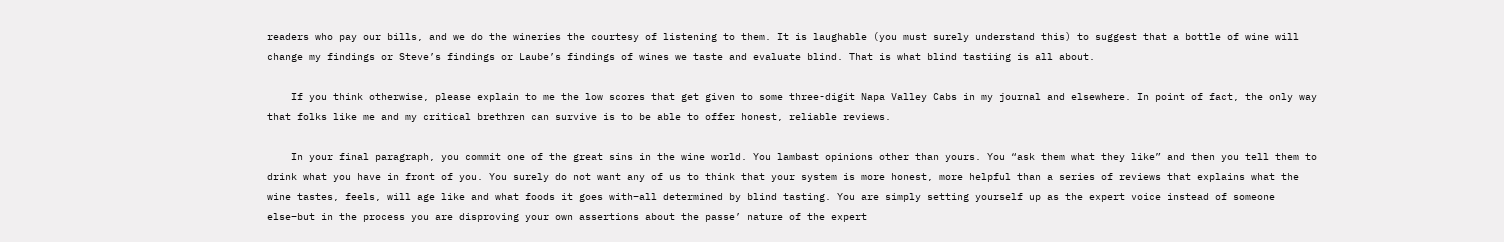readers who pay our bills, and we do the wineries the courtesy of listening to them. It is laughable (you must surely understand this) to suggest that a bottle of wine will change my findings or Steve’s findings or Laube’s findings of wines we taste and evaluate blind. That is what blind tastiing is all about.

    If you think otherwise, please explain to me the low scores that get given to some three-digit Napa Valley Cabs in my journal and elsewhere. In point of fact, the only way that folks like me and my critical brethren can survive is to be able to offer honest, reliable reviews.

    In your final paragraph, you commit one of the great sins in the wine world. You lambast opinions other than yours. You “ask them what they like” and then you tell them to drink what you have in front of you. You surely do not want any of us to think that your system is more honest, more helpful than a series of reviews that explains what the wine tastes, feels, will age like and what foods it goes with–all determined by blind tasting. You are simply setting yourself up as the expert voice instead of someone else–but in the process you are disproving your own assertions about the passe’ nature of the expert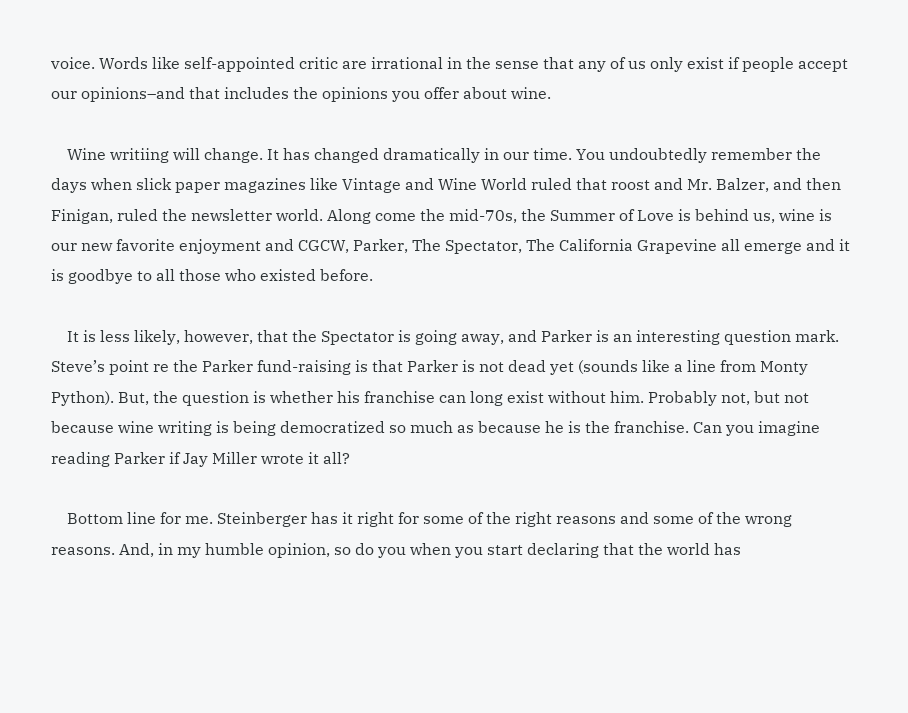voice. Words like self-appointed critic are irrational in the sense that any of us only exist if people accept our opinions–and that includes the opinions you offer about wine.

    Wine writiing will change. It has changed dramatically in our time. You undoubtedly remember the days when slick paper magazines like Vintage and Wine World ruled that roost and Mr. Balzer, and then Finigan, ruled the newsletter world. Along come the mid-70s, the Summer of Love is behind us, wine is our new favorite enjoyment and CGCW, Parker, The Spectator, The California Grapevine all emerge and it is goodbye to all those who existed before.

    It is less likely, however, that the Spectator is going away, and Parker is an interesting question mark. Steve’s point re the Parker fund-raising is that Parker is not dead yet (sounds like a line from Monty Python). But, the question is whether his franchise can long exist without him. Probably not, but not because wine writing is being democratized so much as because he is the franchise. Can you imagine reading Parker if Jay Miller wrote it all?

    Bottom line for me. Steinberger has it right for some of the right reasons and some of the wrong reasons. And, in my humble opinion, so do you when you start declaring that the world has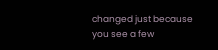changed just because you see a few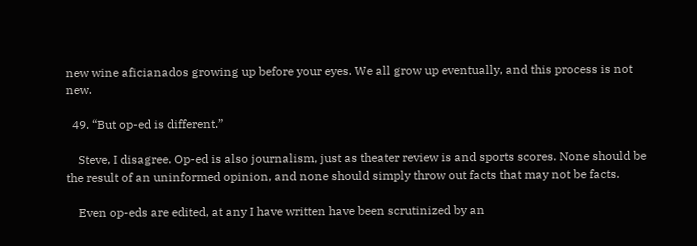new wine aficianados growing up before your eyes. We all grow up eventually, and this process is not new.

  49. “But op-ed is different.”

    Steve, I disagree. Op-ed is also journalism, just as theater review is and sports scores. None should be the result of an uninformed opinion, and none should simply throw out facts that may not be facts.

    Even op-eds are edited, at any I have written have been scrutinized by an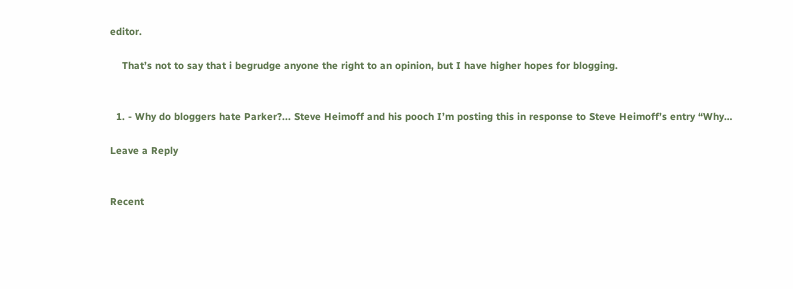editor.

    That’s not to say that i begrudge anyone the right to an opinion, but I have higher hopes for blogging.


  1. - Why do bloggers hate Parker?... Steve Heimoff and his pooch I’m posting this in response to Steve Heimoff’s entry “Why…

Leave a Reply


Recent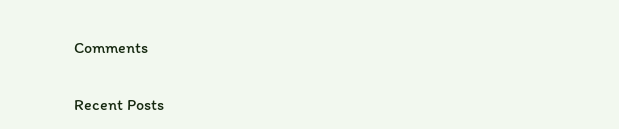Comments

Recent Posts